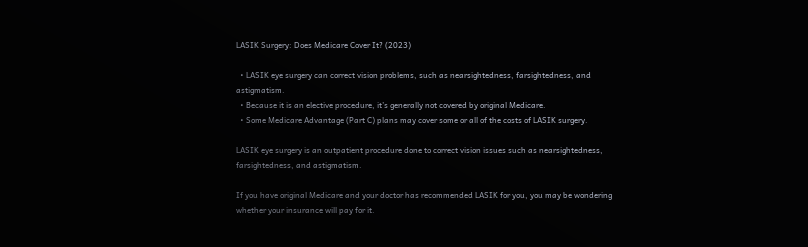LASIK Surgery: Does Medicare Cover It? (2023)

  • LASIK eye surgery can correct vision problems, such as nearsightedness, farsightedness, and astigmatism.
  • Because it is an elective procedure, it’s generally not covered by original Medicare.
  • Some Medicare Advantage (Part C) plans may cover some or all of the costs of LASIK surgery.

LASIK eye surgery is an outpatient procedure done to correct vision issues such as nearsightedness, farsightedness, and astigmatism.

If you have original Medicare and your doctor has recommended LASIK for you, you may be wondering whether your insurance will pay for it.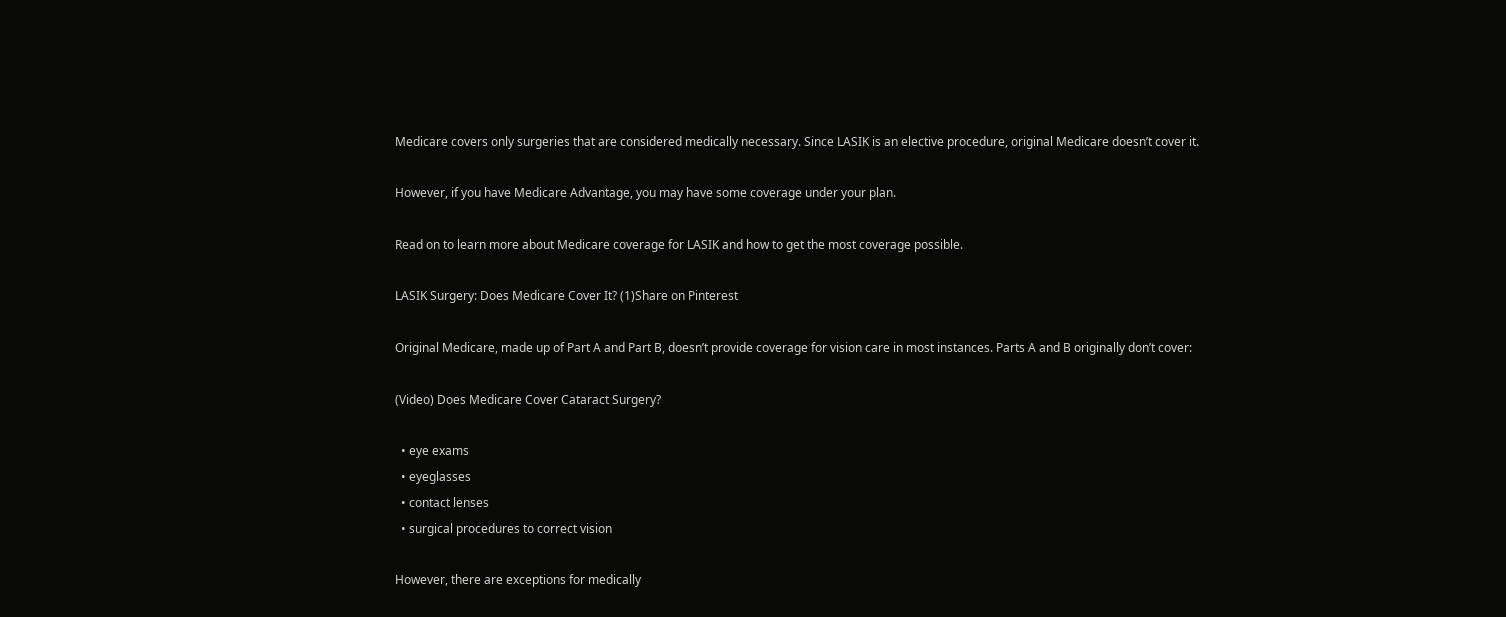Medicare covers only surgeries that are considered medically necessary. Since LASIK is an elective procedure, original Medicare doesn’t cover it.

However, if you have Medicare Advantage, you may have some coverage under your plan.

Read on to learn more about Medicare coverage for LASIK and how to get the most coverage possible.

LASIK Surgery: Does Medicare Cover It? (1)Share on Pinterest

Original Medicare, made up of Part A and Part B, doesn’t provide coverage for vision care in most instances. Parts A and B originally don’t cover:

(Video) Does Medicare Cover Cataract Surgery?

  • eye exams
  • eyeglasses
  • contact lenses
  • surgical procedures to correct vision

However, there are exceptions for medically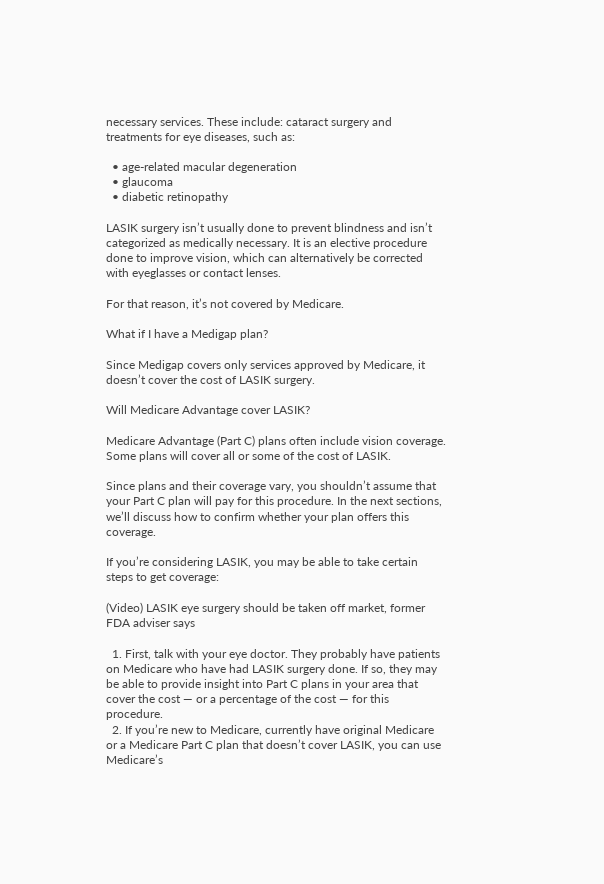necessary services. These include: cataract surgery and treatments for eye diseases, such as:

  • age-related macular degeneration
  • glaucoma
  • diabetic retinopathy

LASIK surgery isn’t usually done to prevent blindness and isn’t categorized as medically necessary. It is an elective procedure done to improve vision, which can alternatively be corrected with eyeglasses or contact lenses.

For that reason, it’s not covered by Medicare.

What if I have a Medigap plan?

Since Medigap covers only services approved by Medicare, it doesn’t cover the cost of LASIK surgery.

Will Medicare Advantage cover LASIK?

Medicare Advantage (Part C) plans often include vision coverage. Some plans will cover all or some of the cost of LASIK.

Since plans and their coverage vary, you shouldn’t assume that your Part C plan will pay for this procedure. In the next sections, we’ll discuss how to confirm whether your plan offers this coverage.

If you’re considering LASIK, you may be able to take certain steps to get coverage:

(Video) LASIK eye surgery should be taken off market, former FDA adviser says

  1. First, talk with your eye doctor. They probably have patients on Medicare who have had LASIK surgery done. If so, they may be able to provide insight into Part C plans in your area that cover the cost — or a percentage of the cost — for this procedure.
  2. If you’re new to Medicare, currently have original Medicare or a Medicare Part C plan that doesn’t cover LASIK, you can use Medicare’s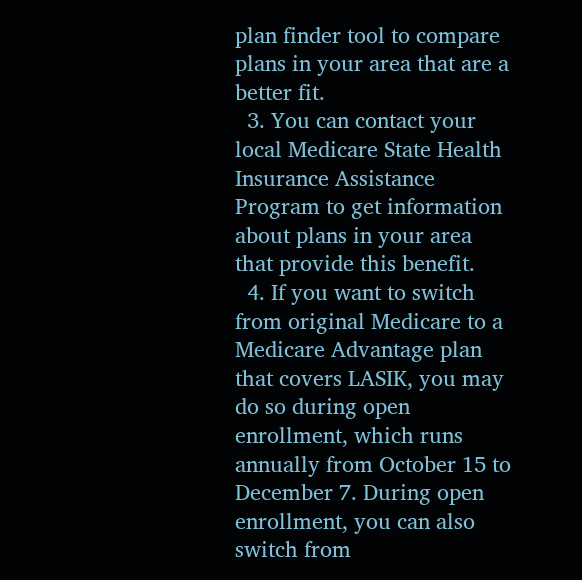plan finder tool to compare plans in your area that are a better fit.
  3. You can contact your local Medicare State Health Insurance Assistance Program to get information about plans in your area that provide this benefit.
  4. If you want to switch from original Medicare to a Medicare Advantage plan that covers LASIK, you may do so during open enrollment, which runs annually from October 15 to December 7. During open enrollment, you can also switch from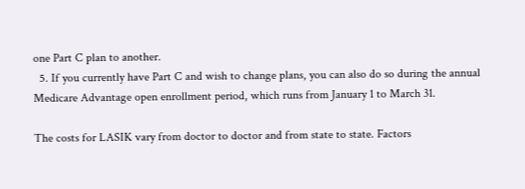one Part C plan to another.
  5. If you currently have Part C and wish to change plans, you can also do so during the annual Medicare Advantage open enrollment period, which runs from January 1 to March 31.

The costs for LASIK vary from doctor to doctor and from state to state. Factors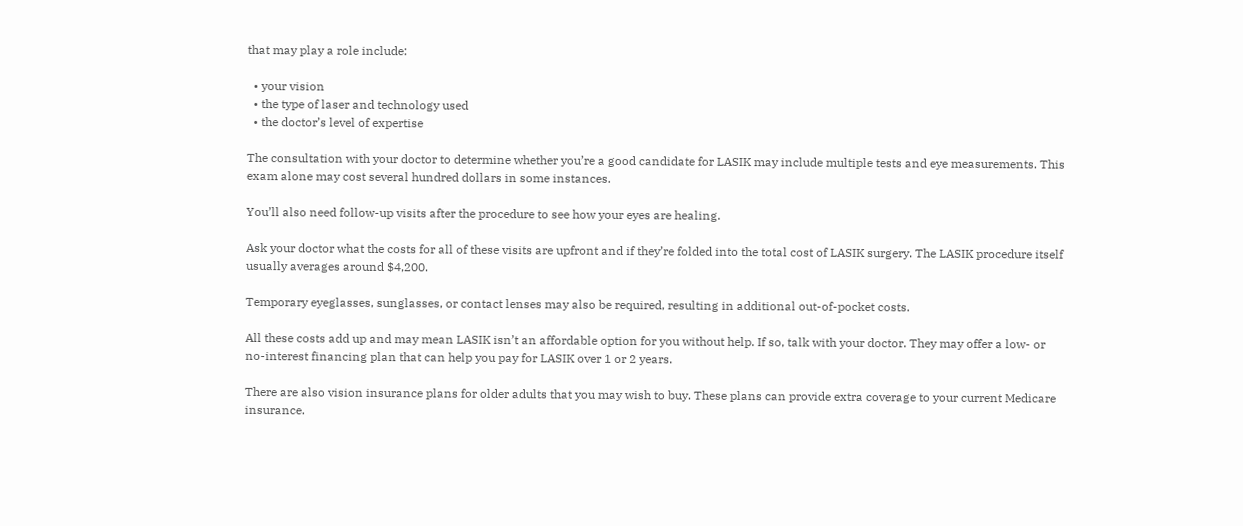that may play a role include:

  • your vision
  • the type of laser and technology used
  • the doctor’s level of expertise

The consultation with your doctor to determine whether you’re a good candidate for LASIK may include multiple tests and eye measurements. This exam alone may cost several hundred dollars in some instances.

You’ll also need follow-up visits after the procedure to see how your eyes are healing.

Ask your doctor what the costs for all of these visits are upfront and if they’re folded into the total cost of LASIK surgery. The LASIK procedure itself usually averages around $4,200.

Temporary eyeglasses, sunglasses, or contact lenses may also be required, resulting in additional out-of-pocket costs.

All these costs add up and may mean LASIK isn’t an affordable option for you without help. If so, talk with your doctor. They may offer a low- or no-interest financing plan that can help you pay for LASIK over 1 or 2 years.

There are also vision insurance plans for older adults that you may wish to buy. These plans can provide extra coverage to your current Medicare insurance.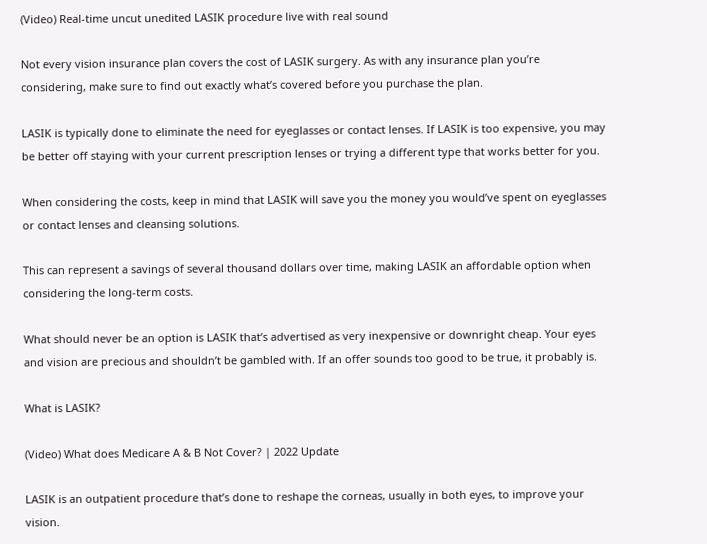(Video) Real-time uncut unedited LASIK procedure live with real sound

Not every vision insurance plan covers the cost of LASIK surgery. As with any insurance plan you’re considering, make sure to find out exactly what’s covered before you purchase the plan.

LASIK is typically done to eliminate the need for eyeglasses or contact lenses. If LASIK is too expensive, you may be better off staying with your current prescription lenses or trying a different type that works better for you.

When considering the costs, keep in mind that LASIK will save you the money you would’ve spent on eyeglasses or contact lenses and cleansing solutions.

This can represent a savings of several thousand dollars over time, making LASIK an affordable option when considering the long-term costs.

What should never be an option is LASIK that’s advertised as very inexpensive or downright cheap. Your eyes and vision are precious and shouldn’t be gambled with. If an offer sounds too good to be true, it probably is.

What is LASIK?

(Video) What does Medicare A & B Not Cover? | 2022 Update

LASIK is an outpatient procedure that’s done to reshape the corneas, usually in both eyes, to improve your vision.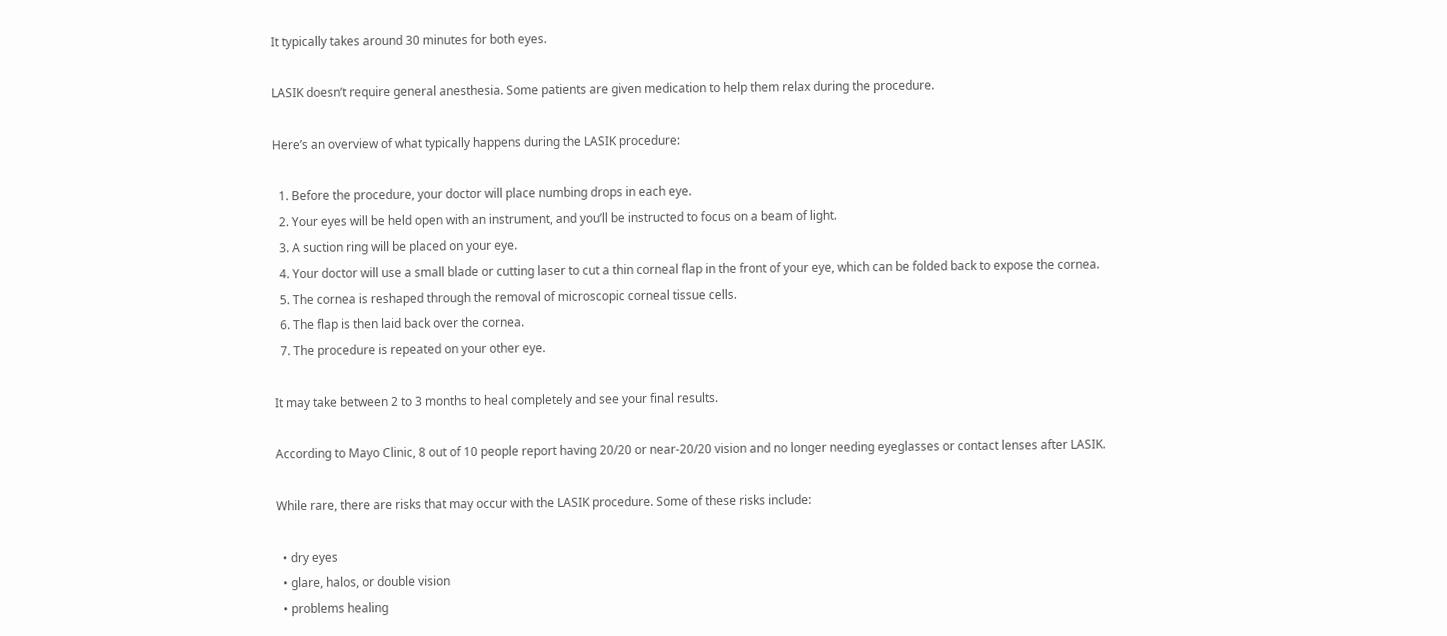It typically takes around 30 minutes for both eyes.

LASIK doesn’t require general anesthesia. Some patients are given medication to help them relax during the procedure.

Here’s an overview of what typically happens during the LASIK procedure:

  1. Before the procedure, your doctor will place numbing drops in each eye.
  2. Your eyes will be held open with an instrument, and you’ll be instructed to focus on a beam of light.
  3. A suction ring will be placed on your eye.
  4. Your doctor will use a small blade or cutting laser to cut a thin corneal flap in the front of your eye, which can be folded back to expose the cornea.
  5. The cornea is reshaped through the removal of microscopic corneal tissue cells.
  6. The flap is then laid back over the cornea.
  7. The procedure is repeated on your other eye.

It may take between 2 to 3 months to heal completely and see your final results.

According to Mayo Clinic, 8 out of 10 people report having 20/20 or near-20/20 vision and no longer needing eyeglasses or contact lenses after LASIK.

While rare, there are risks that may occur with the LASIK procedure. Some of these risks include:

  • dry eyes
  • glare, halos, or double vision
  • problems healing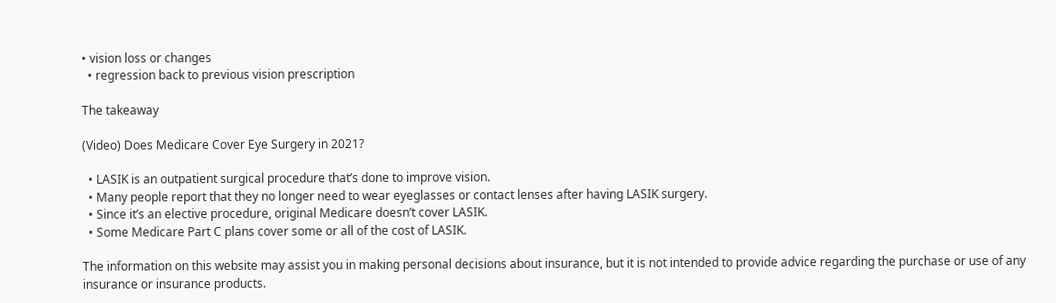• vision loss or changes
  • regression back to previous vision prescription

The takeaway

(Video) Does Medicare Cover Eye Surgery in 2021?

  • LASIK is an outpatient surgical procedure that’s done to improve vision.
  • Many people report that they no longer need to wear eyeglasses or contact lenses after having LASIK surgery.
  • Since it’s an elective procedure, original Medicare doesn’t cover LASIK.
  • Some Medicare Part C plans cover some or all of the cost of LASIK.

The information on this website may assist you in making personal decisions about insurance, but it is not intended to provide advice regarding the purchase or use of any insurance or insurance products.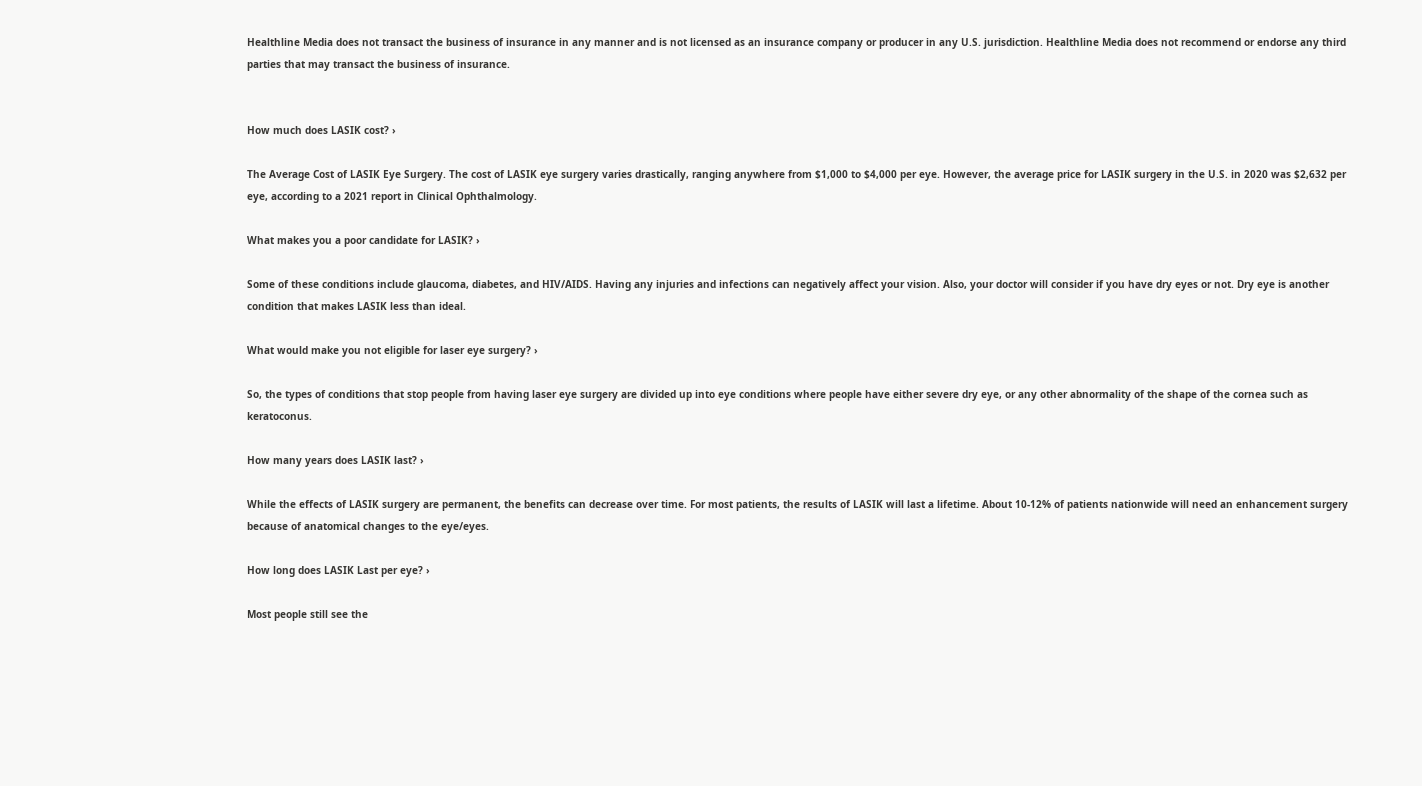Healthline Media does not transact the business of insurance in any manner and is not licensed as an insurance company or producer in any U.S. jurisdiction. Healthline Media does not recommend or endorse any third parties that may transact the business of insurance.


How much does LASIK cost? ›

The Average Cost of LASIK Eye Surgery. The cost of LASIK eye surgery varies drastically, ranging anywhere from $1,000 to $4,000 per eye. However, the average price for LASIK surgery in the U.S. in 2020 was $2,632 per eye, according to a 2021 report in Clinical Ophthalmology.

What makes you a poor candidate for LASIK? ›

Some of these conditions include glaucoma, diabetes, and HIV/AIDS. Having any injuries and infections can negatively affect your vision. Also, your doctor will consider if you have dry eyes or not. Dry eye is another condition that makes LASIK less than ideal.

What would make you not eligible for laser eye surgery? ›

So, the types of conditions that stop people from having laser eye surgery are divided up into eye conditions where people have either severe dry eye, or any other abnormality of the shape of the cornea such as keratoconus.

How many years does LASIK last? ›

While the effects of LASIK surgery are permanent, the benefits can decrease over time. For most patients, the results of LASIK will last a lifetime. About 10-12% of patients nationwide will need an enhancement surgery because of anatomical changes to the eye/eyes.

How long does LASIK Last per eye? ›

Most people still see the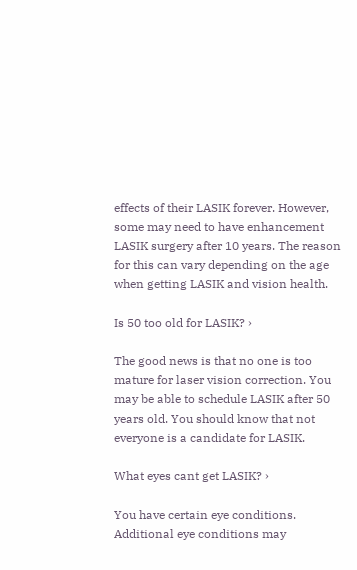effects of their LASIK forever. However, some may need to have enhancement LASIK surgery after 10 years. The reason for this can vary depending on the age when getting LASIK and vision health.

Is 50 too old for LASIK? ›

The good news is that no one is too mature for laser vision correction. You may be able to schedule LASIK after 50 years old. You should know that not everyone is a candidate for LASIK.

What eyes cant get LASIK? ›

You have certain eye conditions. Additional eye conditions may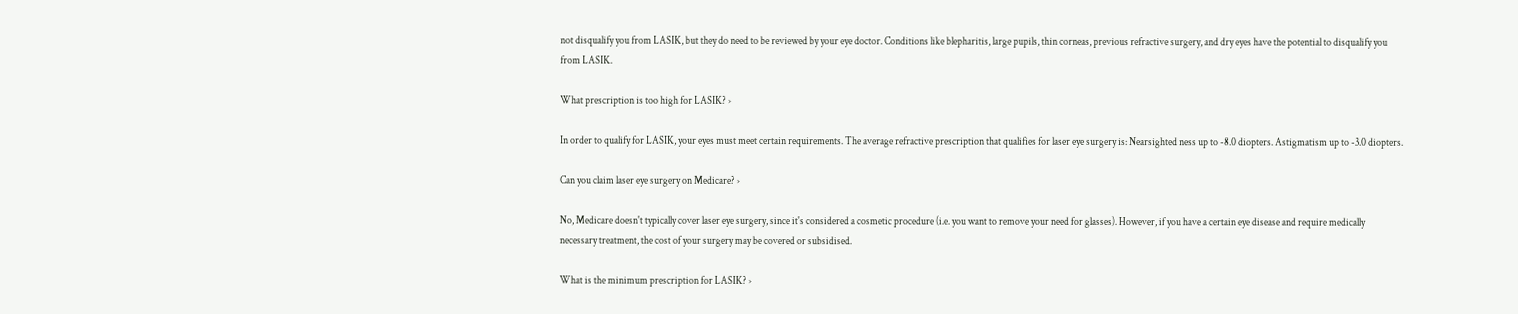not disqualify you from LASIK, but they do need to be reviewed by your eye doctor. Conditions like blepharitis, large pupils, thin corneas, previous refractive surgery, and dry eyes have the potential to disqualify you from LASIK.

What prescription is too high for LASIK? ›

In order to qualify for LASIK, your eyes must meet certain requirements. The average refractive prescription that qualifies for laser eye surgery is: Nearsighted ness up to -8.0 diopters. Astigmatism up to -3.0 diopters.

Can you claim laser eye surgery on Medicare? ›

No, Medicare doesn't typically cover laser eye surgery, since it's considered a cosmetic procedure (i.e. you want to remove your need for glasses). However, if you have a certain eye disease and require medically necessary treatment, the cost of your surgery may be covered or subsidised.

What is the minimum prescription for LASIK? ›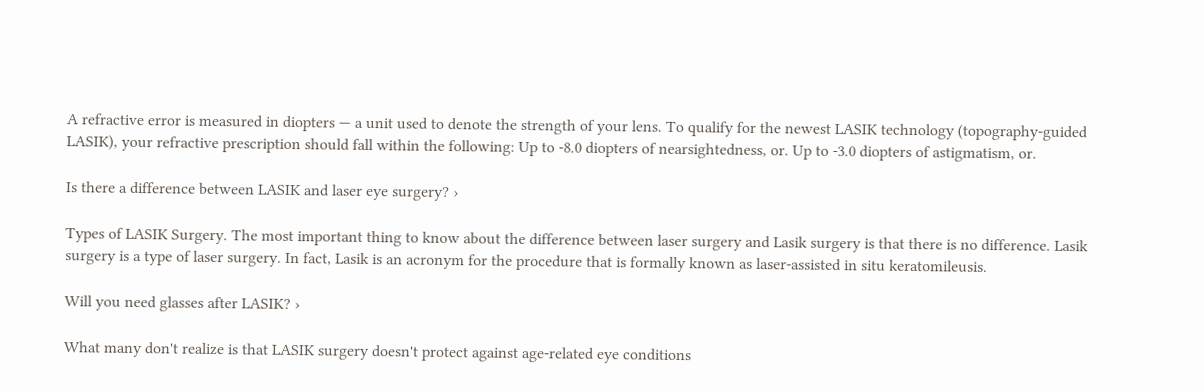A refractive error is measured in diopters — a unit used to denote the strength of your lens. To qualify for the newest LASIK technology (topography-guided LASIK), your refractive prescription should fall within the following: Up to -8.0 diopters of nearsightedness, or. Up to -3.0 diopters of astigmatism, or.

Is there a difference between LASIK and laser eye surgery? ›

Types of LASIK Surgery. The most important thing to know about the difference between laser surgery and Lasik surgery is that there is no difference. Lasik surgery is a type of laser surgery. In fact, Lasik is an acronym for the procedure that is formally known as laser-assisted in situ keratomileusis.

Will you need glasses after LASIK? ›

What many don't realize is that LASIK surgery doesn't protect against age-related eye conditions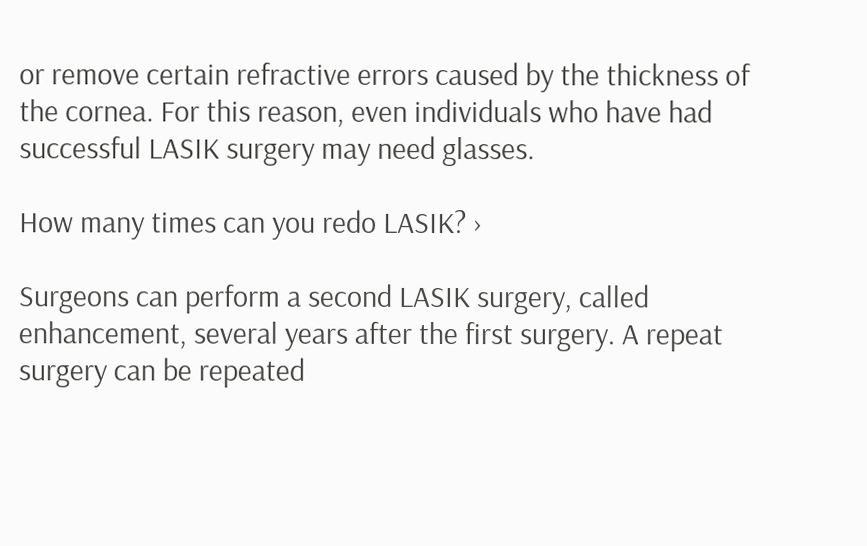or remove certain refractive errors caused by the thickness of the cornea. For this reason, even individuals who have had successful LASIK surgery may need glasses.

How many times can you redo LASIK? ›

Surgeons can perform a second LASIK surgery, called enhancement, several years after the first surgery. A repeat surgery can be repeated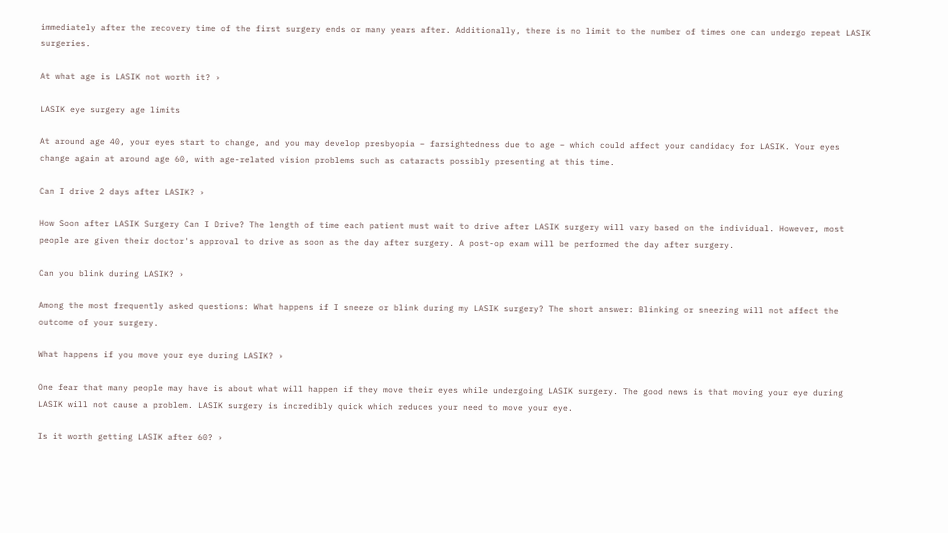immediately after the recovery time of the first surgery ends or many years after. Additionally, there is no limit to the number of times one can undergo repeat LASIK surgeries.

At what age is LASIK not worth it? ›

LASIK eye surgery age limits

At around age 40, your eyes start to change, and you may develop presbyopia – farsightedness due to age – which could affect your candidacy for LASIK. Your eyes change again at around age 60, with age-related vision problems such as cataracts possibly presenting at this time.

Can I drive 2 days after LASIK? ›

How Soon after LASIK Surgery Can I Drive? The length of time each patient must wait to drive after LASIK surgery will vary based on the individual. However, most people are given their doctor's approval to drive as soon as the day after surgery. A post-op exam will be performed the day after surgery.

Can you blink during LASIK? ›

Among the most frequently asked questions: What happens if I sneeze or blink during my LASIK surgery? The short answer: Blinking or sneezing will not affect the outcome of your surgery.

What happens if you move your eye during LASIK? ›

One fear that many people may have is about what will happen if they move their eyes while undergoing LASIK surgery. The good news is that moving your eye during LASIK will not cause a problem. LASIK surgery is incredibly quick which reduces your need to move your eye.

Is it worth getting LASIK after 60? ›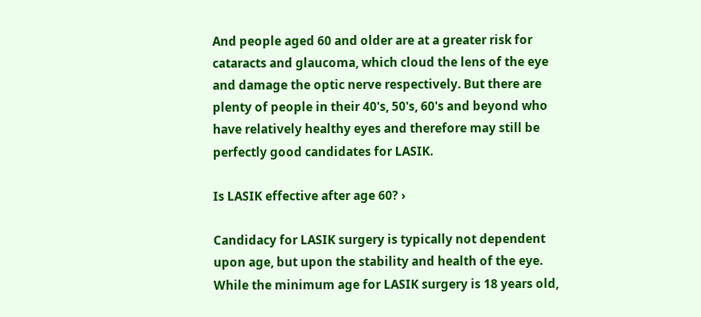And people aged 60 and older are at a greater risk for cataracts and glaucoma, which cloud the lens of the eye and damage the optic nerve respectively. But there are plenty of people in their 40's, 50's, 60's and beyond who have relatively healthy eyes and therefore may still be perfectly good candidates for LASIK.

Is LASIK effective after age 60? ›

Candidacy for LASIK surgery is typically not dependent upon age, but upon the stability and health of the eye. While the minimum age for LASIK surgery is 18 years old,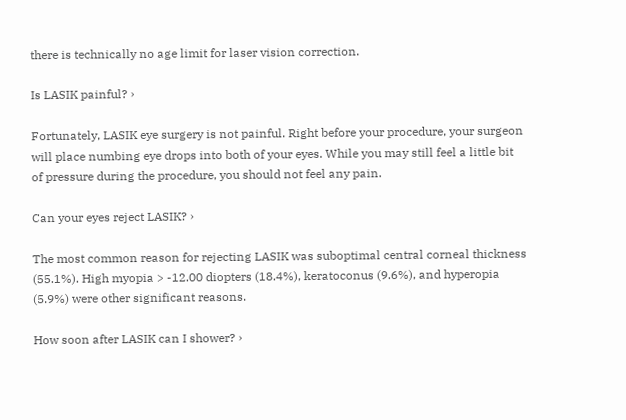there is technically no age limit for laser vision correction.

Is LASIK painful? ›

Fortunately, LASIK eye surgery is not painful. Right before your procedure, your surgeon will place numbing eye drops into both of your eyes. While you may still feel a little bit of pressure during the procedure, you should not feel any pain.

Can your eyes reject LASIK? ›

The most common reason for rejecting LASIK was suboptimal central corneal thickness (55.1%). High myopia > -12.00 diopters (18.4%), keratoconus (9.6%), and hyperopia (5.9%) were other significant reasons.

How soon after LASIK can I shower? ›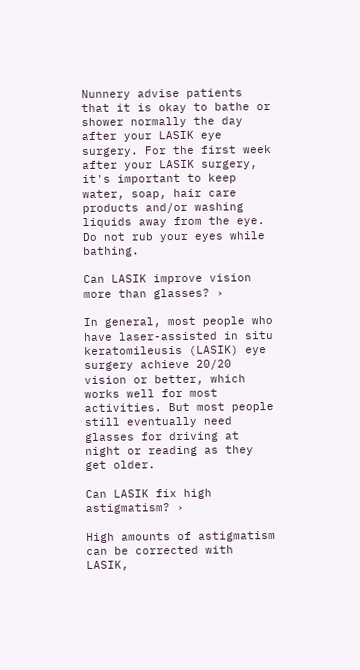Nunnery advise patients that it is okay to bathe or shower normally the day after your LASIK eye surgery. For the first week after your LASIK surgery, it's important to keep water, soap, hair care products and/or washing liquids away from the eye. Do not rub your eyes while bathing.

Can LASIK improve vision more than glasses? ›

In general, most people who have laser-assisted in situ keratomileusis (LASIK) eye surgery achieve 20/20 vision or better, which works well for most activities. But most people still eventually need glasses for driving at night or reading as they get older.

Can LASIK fix high astigmatism? ›

High amounts of astigmatism can be corrected with LASIK,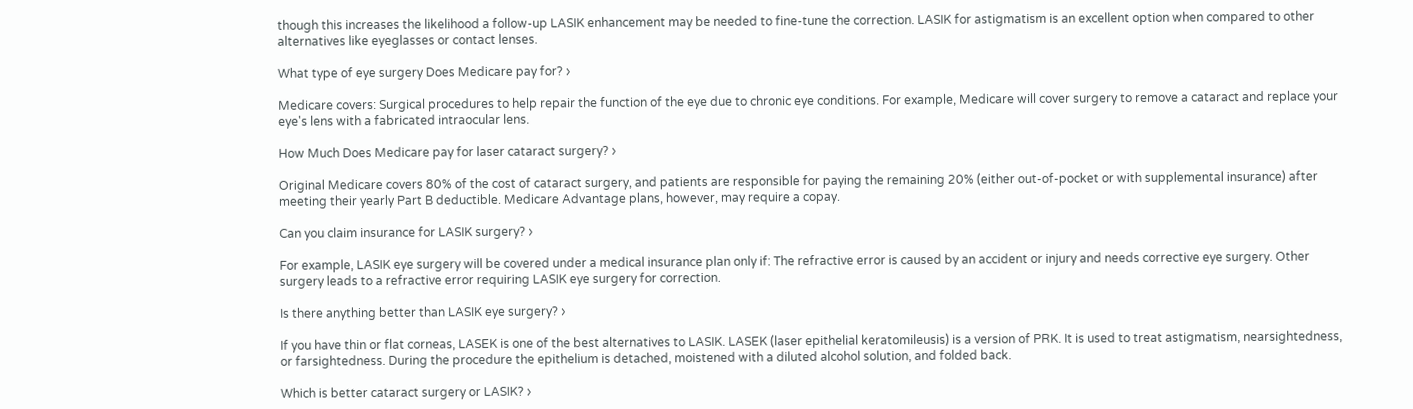though this increases the likelihood a follow-up LASIK enhancement may be needed to fine-tune the correction. LASIK for astigmatism is an excellent option when compared to other alternatives like eyeglasses or contact lenses.

What type of eye surgery Does Medicare pay for? ›

Medicare covers: Surgical procedures to help repair the function of the eye due to chronic eye conditions. For example, Medicare will cover surgery to remove a cataract and replace your eye's lens with a fabricated intraocular lens.

How Much Does Medicare pay for laser cataract surgery? ›

Original Medicare covers 80% of the cost of cataract surgery, and patients are responsible for paying the remaining 20% (either out-of-pocket or with supplemental insurance) after meeting their yearly Part B deductible. Medicare Advantage plans, however, may require a copay.

Can you claim insurance for LASIK surgery? ›

For example, LASIK eye surgery will be covered under a medical insurance plan only if: The refractive error is caused by an accident or injury and needs corrective eye surgery. Other surgery leads to a refractive error requiring LASIK eye surgery for correction.

Is there anything better than LASIK eye surgery? ›

If you have thin or flat corneas, LASEK is one of the best alternatives to LASIK. LASEK (laser epithelial keratomileusis) is a version of PRK. It is used to treat astigmatism, nearsightedness, or farsightedness. During the procedure the epithelium is detached, moistened with a diluted alcohol solution, and folded back.

Which is better cataract surgery or LASIK? ›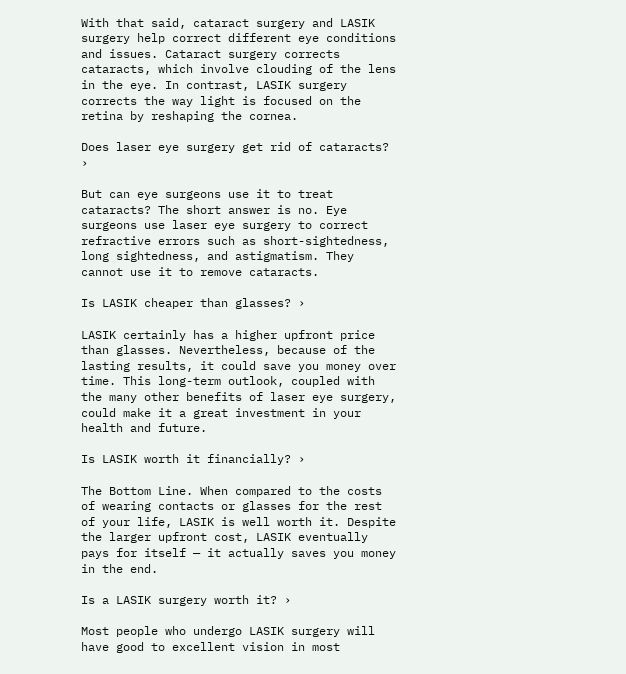With that said, cataract surgery and LASIK surgery help correct different eye conditions and issues. Cataract surgery corrects cataracts, which involve clouding of the lens in the eye. In contrast, LASIK surgery corrects the way light is focused on the retina by reshaping the cornea.

Does laser eye surgery get rid of cataracts? ›

But can eye surgeons use it to treat cataracts? The short answer is no. Eye surgeons use laser eye surgery to correct refractive errors such as short-sightedness, long sightedness, and astigmatism. They cannot use it to remove cataracts.

Is LASIK cheaper than glasses? ›

LASIK certainly has a higher upfront price than glasses. Nevertheless, because of the lasting results, it could save you money over time. This long-term outlook, coupled with the many other benefits of laser eye surgery, could make it a great investment in your health and future.

Is LASIK worth it financially? ›

The Bottom Line. When compared to the costs of wearing contacts or glasses for the rest of your life, LASIK is well worth it. Despite the larger upfront cost, LASIK eventually pays for itself — it actually saves you money in the end.

Is a LASIK surgery worth it? ›

Most people who undergo LASIK surgery will have good to excellent vision in most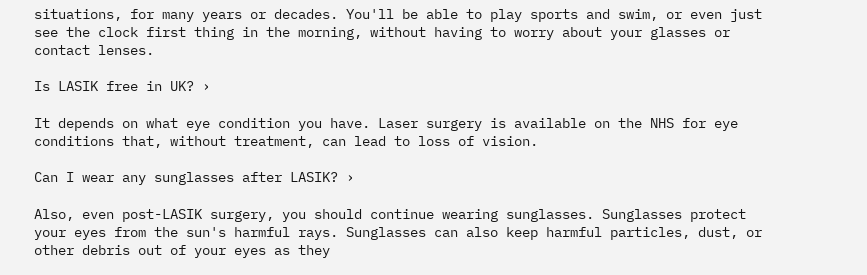situations, for many years or decades. You'll be able to play sports and swim, or even just see the clock first thing in the morning, without having to worry about your glasses or contact lenses.

Is LASIK free in UK? ›

It depends on what eye condition you have. Laser surgery is available on the NHS for eye conditions that, without treatment, can lead to loss of vision.

Can I wear any sunglasses after LASIK? ›

Also, even post-LASIK surgery, you should continue wearing sunglasses. Sunglasses protect your eyes from the sun's harmful rays. Sunglasses can also keep harmful particles, dust, or other debris out of your eyes as they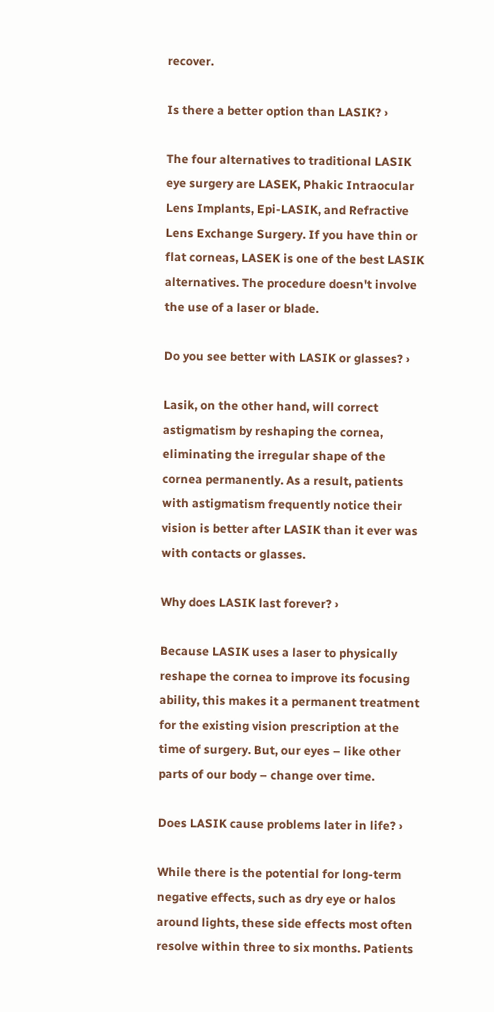recover.

Is there a better option than LASIK? ›

The four alternatives to traditional LASIK eye surgery are LASEK, Phakic Intraocular Lens Implants, Epi-LASIK, and Refractive Lens Exchange Surgery. If you have thin or flat corneas, LASEK is one of the best LASIK alternatives. The procedure doesn't involve the use of a laser or blade.

Do you see better with LASIK or glasses? ›

Lasik, on the other hand, will correct astigmatism by reshaping the cornea, eliminating the irregular shape of the cornea permanently. As a result, patients with astigmatism frequently notice their vision is better after LASIK than it ever was with contacts or glasses.

Why does LASIK last forever? ›

Because LASIK uses a laser to physically reshape the cornea to improve its focusing ability, this makes it a permanent treatment for the existing vision prescription at the time of surgery. But, our eyes – like other parts of our body – change over time.

Does LASIK cause problems later in life? ›

While there is the potential for long-term negative effects, such as dry eye or halos around lights, these side effects most often resolve within three to six months. Patients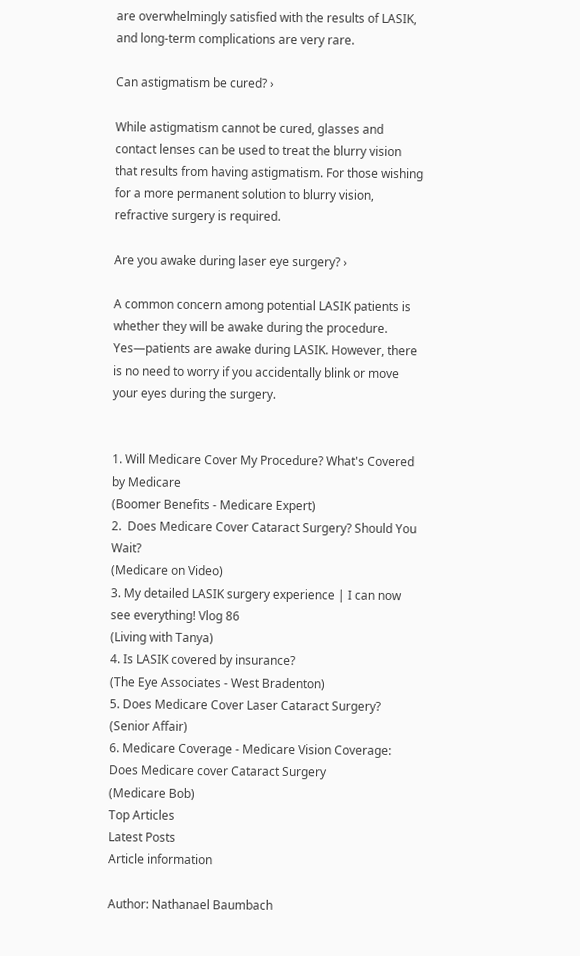are overwhelmingly satisfied with the results of LASIK, and long-term complications are very rare.

Can astigmatism be cured? ›

While astigmatism cannot be cured, glasses and contact lenses can be used to treat the blurry vision that results from having astigmatism. For those wishing for a more permanent solution to blurry vision, refractive surgery is required.

Are you awake during laser eye surgery? ›

A common concern among potential LASIK patients is whether they will be awake during the procedure. Yes—patients are awake during LASIK. However, there is no need to worry if you accidentally blink or move your eyes during the surgery.


1. Will Medicare Cover My Procedure? What's Covered by Medicare
(Boomer Benefits - Medicare Expert)
2.  Does Medicare Cover Cataract Surgery? Should You Wait?
(Medicare on Video)
3. My detailed LASIK surgery experience | I can now see everything! Vlog 86
(Living with Tanya)
4. Is LASIK covered by insurance?
(The Eye Associates - West Bradenton)
5. Does Medicare Cover Laser Cataract Surgery?
(Senior Affair)
6. Medicare Coverage - Medicare Vision Coverage: Does Medicare cover Cataract Surgery
(Medicare Bob)
Top Articles
Latest Posts
Article information

Author: Nathanael Baumbach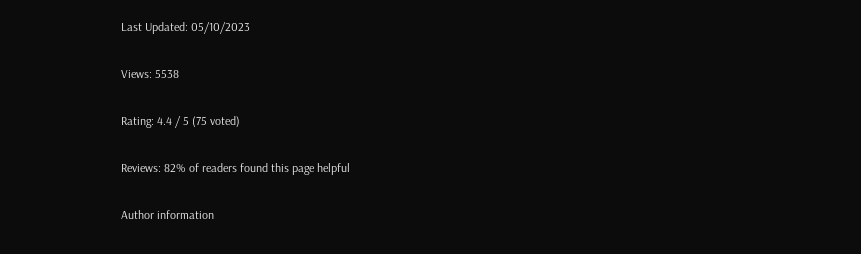Last Updated: 05/10/2023

Views: 5538

Rating: 4.4 / 5 (75 voted)

Reviews: 82% of readers found this page helpful

Author information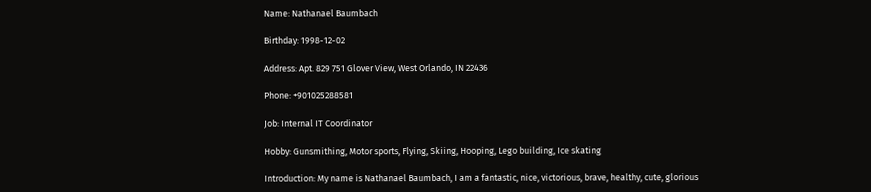Name: Nathanael Baumbach

Birthday: 1998-12-02

Address: Apt. 829 751 Glover View, West Orlando, IN 22436

Phone: +901025288581

Job: Internal IT Coordinator

Hobby: Gunsmithing, Motor sports, Flying, Skiing, Hooping, Lego building, Ice skating

Introduction: My name is Nathanael Baumbach, I am a fantastic, nice, victorious, brave, healthy, cute, glorious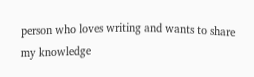person who loves writing and wants to share my knowledge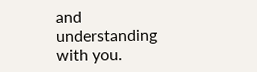and understanding with you.